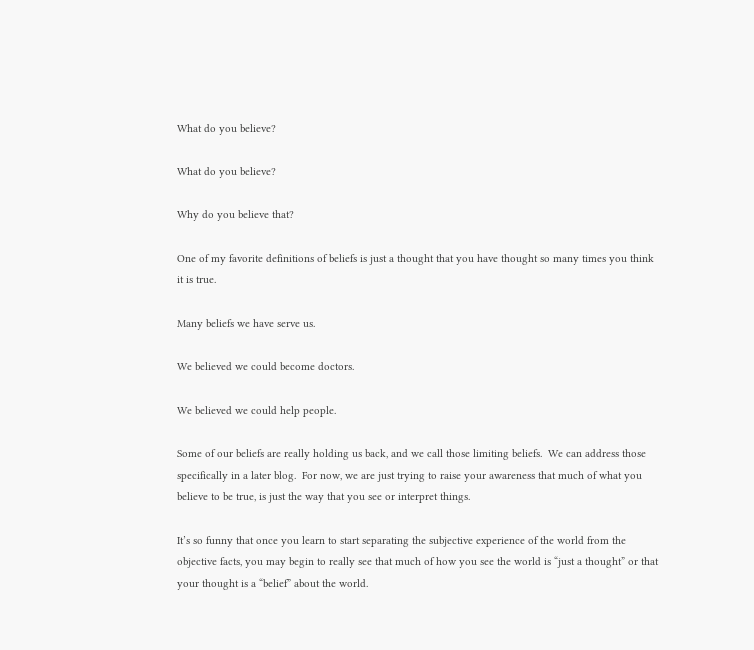What do you believe?

What do you believe?

Why do you believe that?

One of my favorite definitions of beliefs is just a thought that you have thought so many times you think it is true.

Many beliefs we have serve us.

We believed we could become doctors.

We believed we could help people.

Some of our beliefs are really holding us back, and we call those limiting beliefs.  We can address those specifically in a later blog.  For now, we are just trying to raise your awareness that much of what you believe to be true, is just the way that you see or interpret things.

It’s so funny that once you learn to start separating the subjective experience of the world from the objective facts, you may begin to really see that much of how you see the world is “just a thought” or that your thought is a “belief” about the world.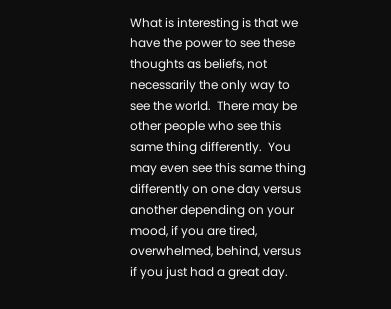What is interesting is that we have the power to see these thoughts as beliefs, not necessarily the only way to see the world.  There may be other people who see this same thing differently.  You may even see this same thing differently on one day versus another depending on your mood, if you are tired, overwhelmed, behind, versus if you just had a great day.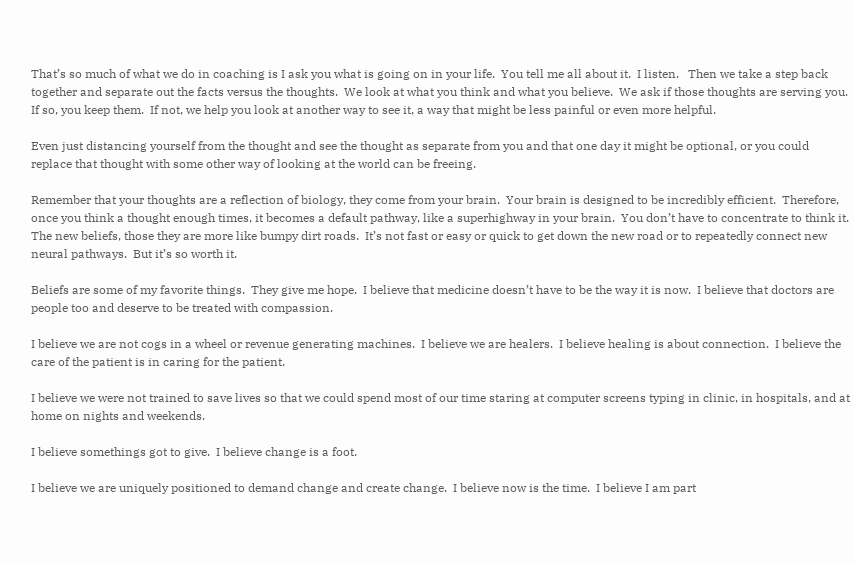That’s so much of what we do in coaching is I ask you what is going on in your life.  You tell me all about it.  I listen.   Then we take a step back together and separate out the facts versus the thoughts.  We look at what you think and what you believe.  We ask if those thoughts are serving you.  If so, you keep them.  If not, we help you look at another way to see it, a way that might be less painful or even more helpful.

Even just distancing yourself from the thought and see the thought as separate from you and that one day it might be optional, or you could replace that thought with some other way of looking at the world can be freeing.

Remember that your thoughts are a reflection of biology, they come from your brain.  Your brain is designed to be incredibly efficient.  Therefore, once you think a thought enough times, it becomes a default pathway, like a superhighway in your brain.  You don’t have to concentrate to think it.  The new beliefs, those they are more like bumpy dirt roads.  It’s not fast or easy or quick to get down the new road or to repeatedly connect new neural pathways.  But it’s so worth it.

Beliefs are some of my favorite things.  They give me hope.  I believe that medicine doesn’t have to be the way it is now.  I believe that doctors are people too and deserve to be treated with compassion.

I believe we are not cogs in a wheel or revenue generating machines.  I believe we are healers.  I believe healing is about connection.  I believe the care of the patient is in caring for the patient.

I believe we were not trained to save lives so that we could spend most of our time staring at computer screens typing in clinic, in hospitals, and at home on nights and weekends.

I believe somethings got to give.  I believe change is a foot.

I believe we are uniquely positioned to demand change and create change.  I believe now is the time.  I believe I am part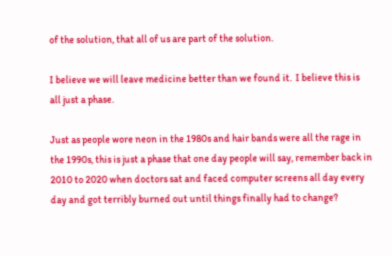of the solution, that all of us are part of the solution.

I believe we will leave medicine better than we found it.  I believe this is all just a phase.

Just as people wore neon in the 1980s and hair bands were all the rage in the 1990s, this is just a phase that one day people will say, remember back in 2010 to 2020 when doctors sat and faced computer screens all day every day and got terribly burned out until things finally had to change?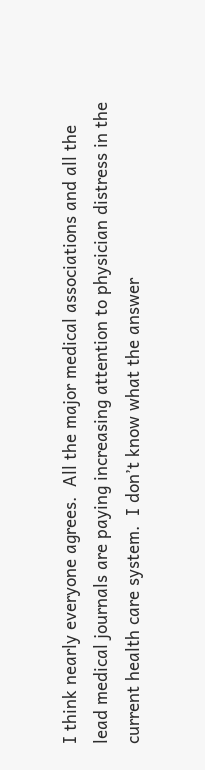I think nearly everyone agrees.  All the major medical associations and all the lead medical journals are paying increasing attention to physician distress in the current health care system.  I don’t know what the answer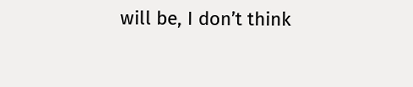will be, I don’t think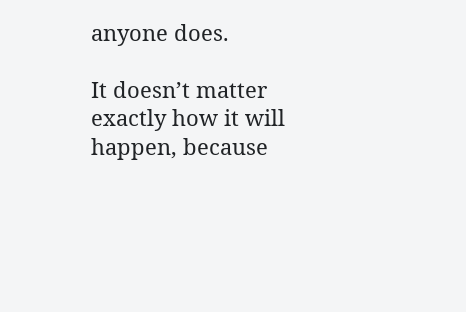anyone does.

It doesn’t matter exactly how it will happen, because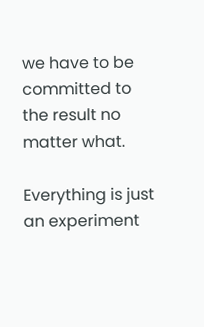we have to be committed to the result no matter what.

Everything is just an experiment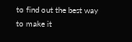to find out the best way to make it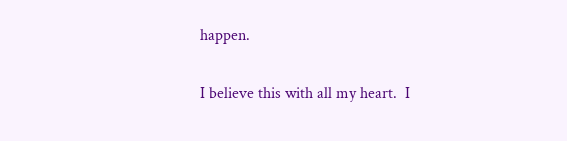happen.

I believe this with all my heart.  I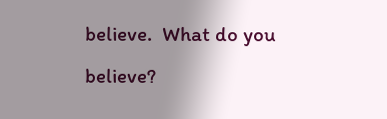believe.  What do you believe?